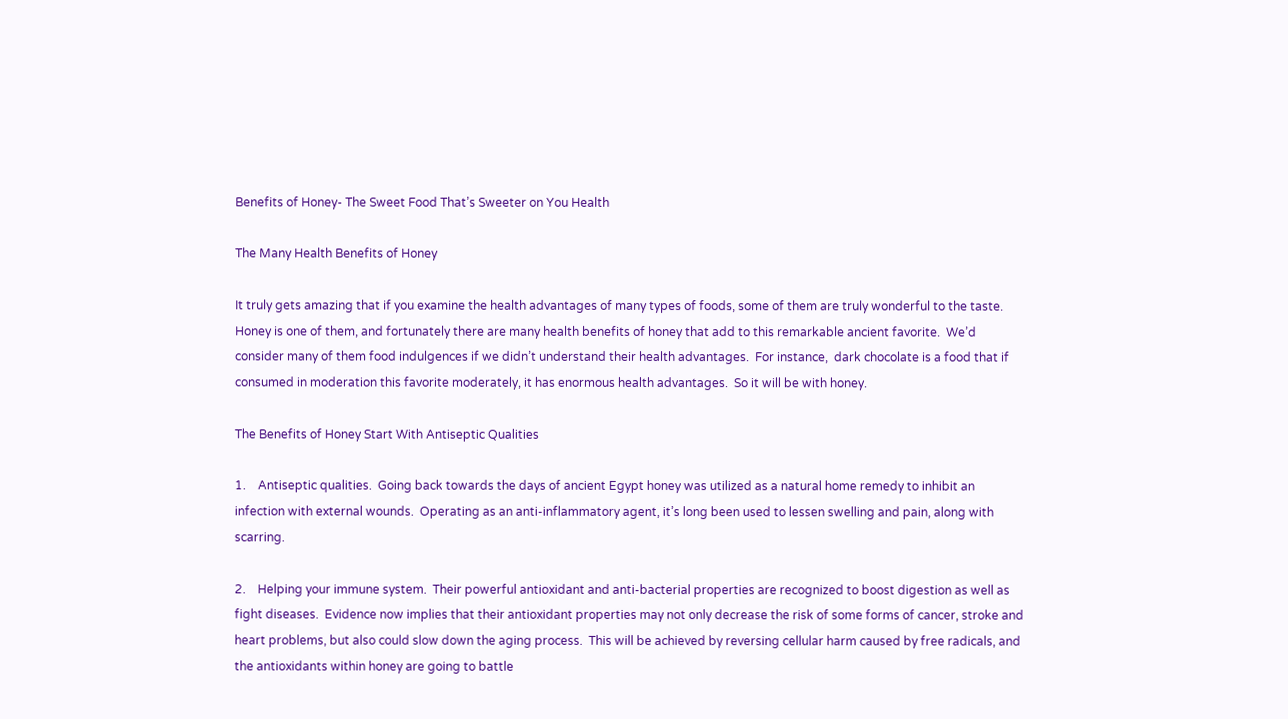Benefits of Honey- The Sweet Food That’s Sweeter on You Health

The Many Health Benefits of Honey

It truly gets amazing that if you examine the health advantages of many types of foods, some of them are truly wonderful to the taste.  Honey is one of them, and fortunately there are many health benefits of honey that add to this remarkable ancient favorite.  We’d  consider many of them food indulgences if we didn’t understand their health advantages.  For instance,  dark chocolate is a food that if consumed in moderation this favorite moderately, it has enormous health advantages.  So it will be with honey.

The Benefits of Honey Start With Antiseptic Qualities

1.    Antiseptic qualities.  Going back towards the days of ancient Egypt honey was utilized as a natural home remedy to inhibit an infection with external wounds.  Operating as an anti-inflammatory agent, it’s long been used to lessen swelling and pain, along with scarring.

2.    Helping your immune system.  Their powerful antioxidant and anti-bacterial properties are recognized to boost digestion as well as fight diseases.  Evidence now implies that their antioxidant properties may not only decrease the risk of some forms of cancer, stroke and heart problems, but also could slow down the aging process.  This will be achieved by reversing cellular harm caused by free radicals, and the antioxidants within honey are going to battle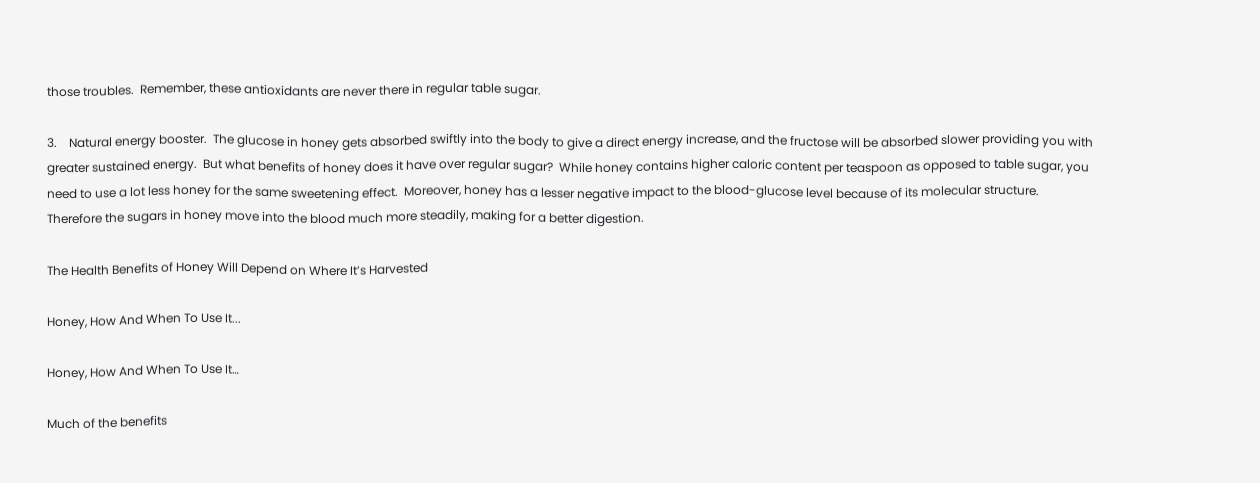those troubles.  Remember, these antioxidants are never there in regular table sugar.

3.    Natural energy booster.  The glucose in honey gets absorbed swiftly into the body to give a direct energy increase, and the fructose will be absorbed slower providing you with greater sustained energy.  But what benefits of honey does it have over regular sugar?  While honey contains higher caloric content per teaspoon as opposed to table sugar, you need to use a lot less honey for the same sweetening effect.  Moreover, honey has a lesser negative impact to the blood-glucose level because of its molecular structure.  Therefore the sugars in honey move into the blood much more steadily, making for a better digestion.

The Health Benefits of Honey Will Depend on Where It’s Harvested

Honey, How And When To Use It...

Honey, How And When To Use It…

Much of the benefits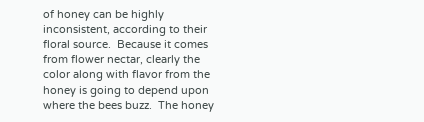of honey can be highly inconsistent, according to their floral source.  Because it comes from flower nectar, clearly the color along with flavor from the honey is going to depend upon where the bees buzz.  The honey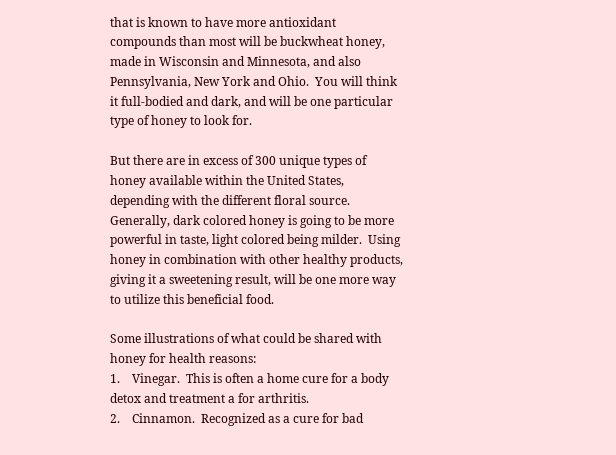that is known to have more antioxidant compounds than most will be buckwheat honey, made in Wisconsin and Minnesota, and also Pennsylvania, New York and Ohio.  You will think it full-bodied and dark, and will be one particular type of honey to look for.

But there are in excess of 300 unique types of honey available within the United States, depending with the different floral source.  Generally, dark colored honey is going to be more powerful in taste, light colored being milder.  Using honey in combination with other healthy products, giving it a sweetening result, will be one more way to utilize this beneficial food.

Some illustrations of what could be shared with honey for health reasons:
1.    Vinegar.  This is often a home cure for a body detox and treatment a for arthritis.
2.    Cinnamon.  Recognized as a cure for bad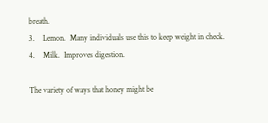breath.
3.    Lemon.  Many individuals use this to keep weight in check.
4.    Milk.  Improves digestion.

The variety of ways that honey might be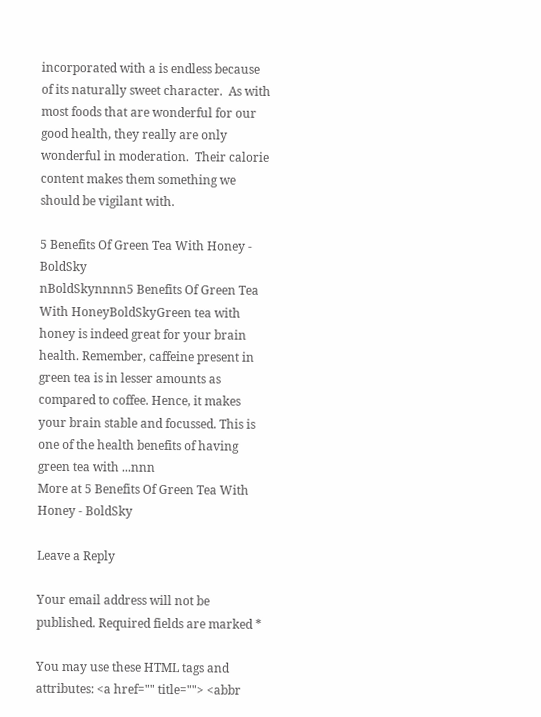incorporated with a is endless because of its naturally sweet character.  As with most foods that are wonderful for our good health, they really are only wonderful in moderation.  Their calorie content makes them something we should be vigilant with.

5 Benefits Of Green Tea With Honey - BoldSky
nBoldSkynnnn5 Benefits Of Green Tea With HoneyBoldSkyGreen tea with honey is indeed great for your brain health. Remember, caffeine present in green tea is in lesser amounts as compared to coffee. Hence, it makes your brain stable and focussed. This is one of the health benefits of having green tea with ...nnn
More at 5 Benefits Of Green Tea With Honey - BoldSky

Leave a Reply

Your email address will not be published. Required fields are marked *

You may use these HTML tags and attributes: <a href="" title=""> <abbr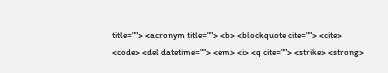title=""> <acronym title=""> <b> <blockquote cite=""> <cite> <code> <del datetime=""> <em> <i> <q cite=""> <strike> <strong>